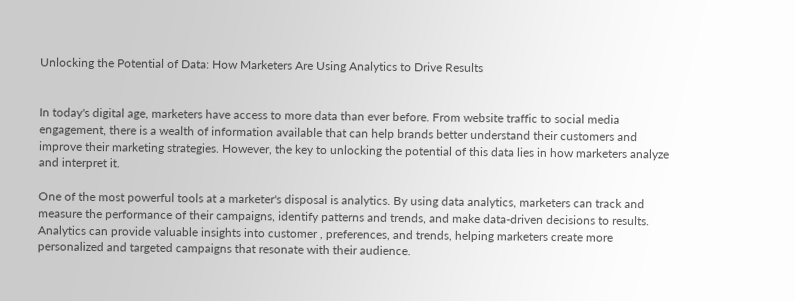Unlocking the Potential of Data: How Marketers Are Using Analytics to Drive Results


In today's digital age, marketers have access to more data than ever before. From website traffic to social media engagement, there is a wealth of information available that can help brands better understand their customers and improve their marketing strategies. However, the key to unlocking the potential of this data lies in how marketers analyze and interpret it.

One of the most powerful tools at a marketer's disposal is analytics. By using data analytics, marketers can track and measure the performance of their campaigns, identify patterns and trends, and make data-driven decisions to results. Analytics can provide valuable insights into customer , preferences, and trends, helping marketers create more personalized and targeted campaigns that resonate with their audience.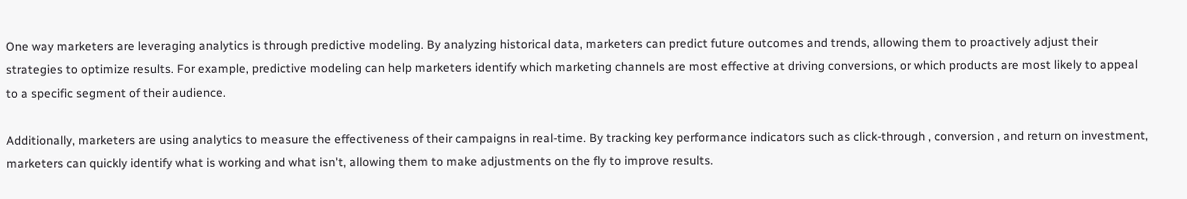One way marketers are leveraging analytics is through predictive modeling. By analyzing historical data, marketers can predict future outcomes and trends, allowing them to proactively adjust their strategies to optimize results. For example, predictive modeling can help marketers identify which marketing channels are most effective at driving conversions, or which products are most likely to appeal to a specific segment of their audience.

Additionally, marketers are using analytics to measure the effectiveness of their campaigns in real-time. By tracking key performance indicators such as click-through , conversion , and return on investment, marketers can quickly identify what is working and what isn't, allowing them to make adjustments on the fly to improve results.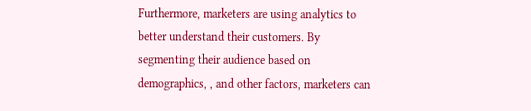Furthermore, marketers are using analytics to better understand their customers. By segmenting their audience based on demographics, , and other factors, marketers can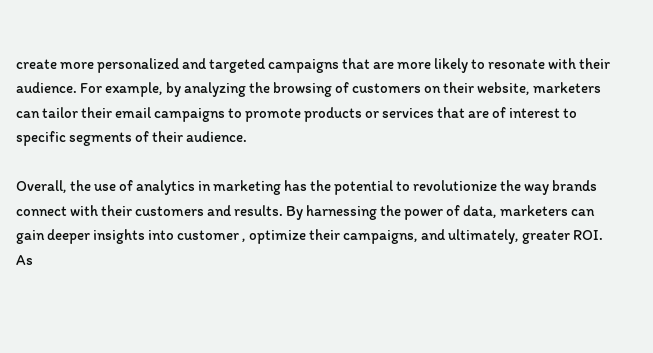create more personalized and targeted campaigns that are more likely to resonate with their audience. For example, by analyzing the browsing of customers on their website, marketers can tailor their email campaigns to promote products or services that are of interest to specific segments of their audience.

Overall, the use of analytics in marketing has the potential to revolutionize the way brands connect with their customers and results. By harnessing the power of data, marketers can gain deeper insights into customer , optimize their campaigns, and ultimately, greater ROI. As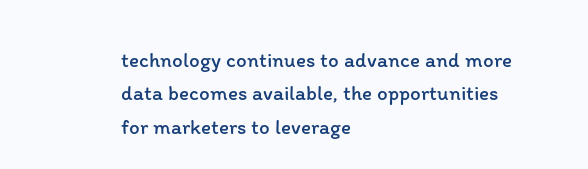technology continues to advance and more data becomes available, the opportunities for marketers to leverage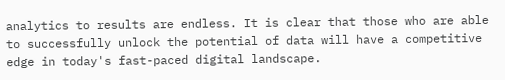analytics to results are endless. It is clear that those who are able to successfully unlock the potential of data will have a competitive edge in today's fast-paced digital landscape.